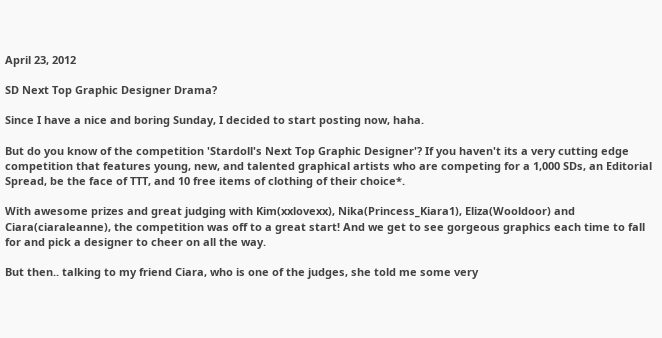April 23, 2012

SD Next Top Graphic Designer Drama?

Since I have a nice and boring Sunday, I decided to start posting now, haha.

But do you know of the competition 'Stardoll's Next Top Graphic Designer'? If you haven't its a very cutting edge competition that features young, new, and talented graphical artists who are competing for a 1,000 SDs, an Editorial Spread, be the face of TTT, and 10 free items of clothing of their choice*.

With awesome prizes and great judging with Kim(xxlovexx), Nika(Princess_Kiara1), Eliza(Wooldoor) and Ciara(ciaraleanne), the competition was off to a great start! And we get to see gorgeous graphics each time to fall for and pick a designer to cheer on all the way.

But then.. talking to my friend Ciara, who is one of the judges, she told me some very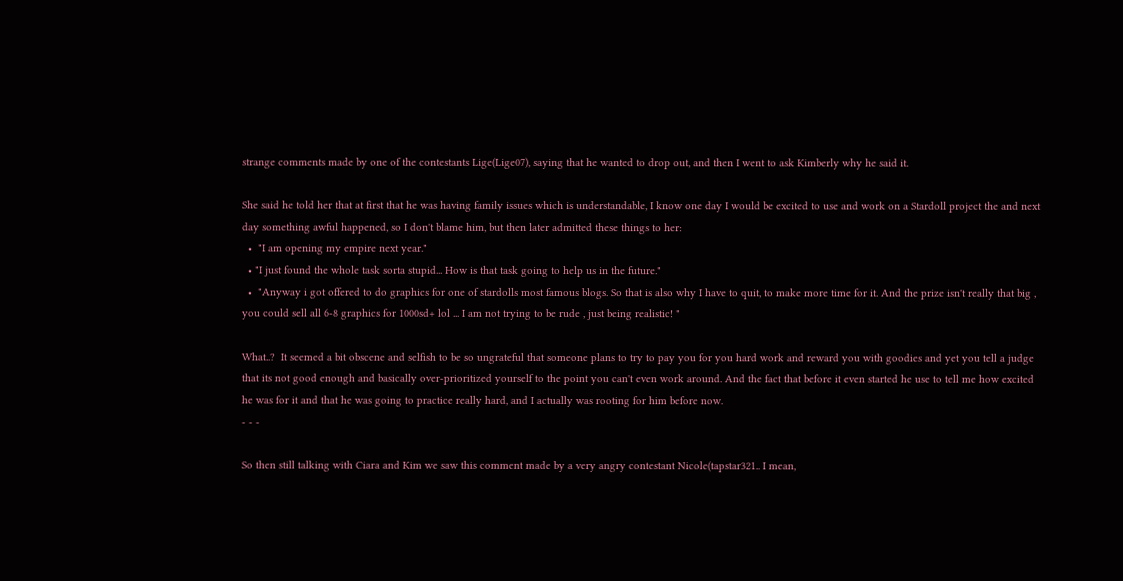strange comments made by one of the contestants Lige(Lige07), saying that he wanted to drop out, and then I went to ask Kimberly why he said it.

She said he told her that at first that he was having family issues which is understandable, I know one day I would be excited to use and work on a Stardoll project the and next day something awful happened, so I don't blame him, but then later admitted these things to her:
  •  "I am opening my empire next year."
  • "I just found the whole task sorta stupid... How is that task going to help us in the future."
  •  "Anyway i got offered to do graphics for one of stardolls most famous blogs. So that is also why I have to quit, to make more time for it. And the prize isn't really that big , you could sell all 6-8 graphics for 1000sd+ lol ... I am not trying to be rude , just being realistic! "

What..?  It seemed a bit obscene and selfish to be so ungrateful that someone plans to try to pay you for you hard work and reward you with goodies and yet you tell a judge that its not good enough and basically over-prioritized yourself to the point you can't even work around. And the fact that before it even started he use to tell me how excited he was for it and that he was going to practice really hard, and I actually was rooting for him before now.
- - -

So then still talking with Ciara and Kim we saw this comment made by a very angry contestant Nicole(tapstar321.. I mean,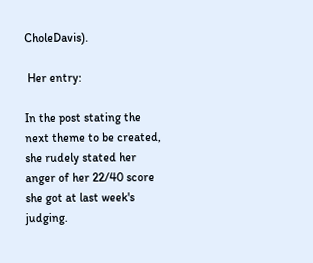CholeDavis).

 Her entry:

In the post stating the next theme to be created, she rudely stated her anger of her 22/40 score she got at last week's judging.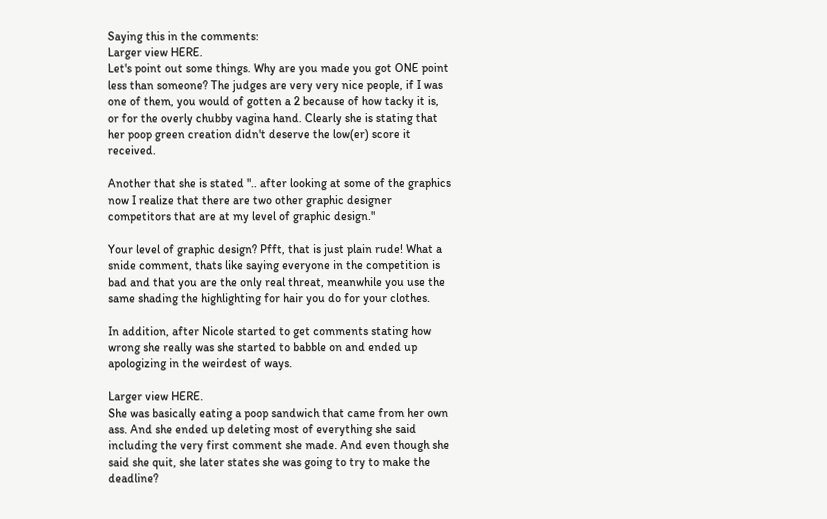Saying this in the comments:
Larger view HERE.
Let's point out some things. Why are you made you got ONE point less than someone? The judges are very very nice people, if I was one of them, you would of gotten a 2 because of how tacky it is, or for the overly chubby vagina hand. Clearly she is stating that her poop green creation didn't deserve the low(er) score it received.

Another that she is stated ".. after looking at some of the graphics now I realize that there are two other graphic designer competitors that are at my level of graphic design."

Your level of graphic design? Pfft, that is just plain rude! What a snide comment, thats like saying everyone in the competition is bad and that you are the only real threat, meanwhile you use the same shading the highlighting for hair you do for your clothes.

In addition, after Nicole started to get comments stating how wrong she really was she started to babble on and ended up apologizing in the weirdest of ways.

Larger view HERE.
She was basically eating a poop sandwich that came from her own ass. And she ended up deleting most of everything she said including the very first comment she made. And even though she said she quit, she later states she was going to try to make the deadline?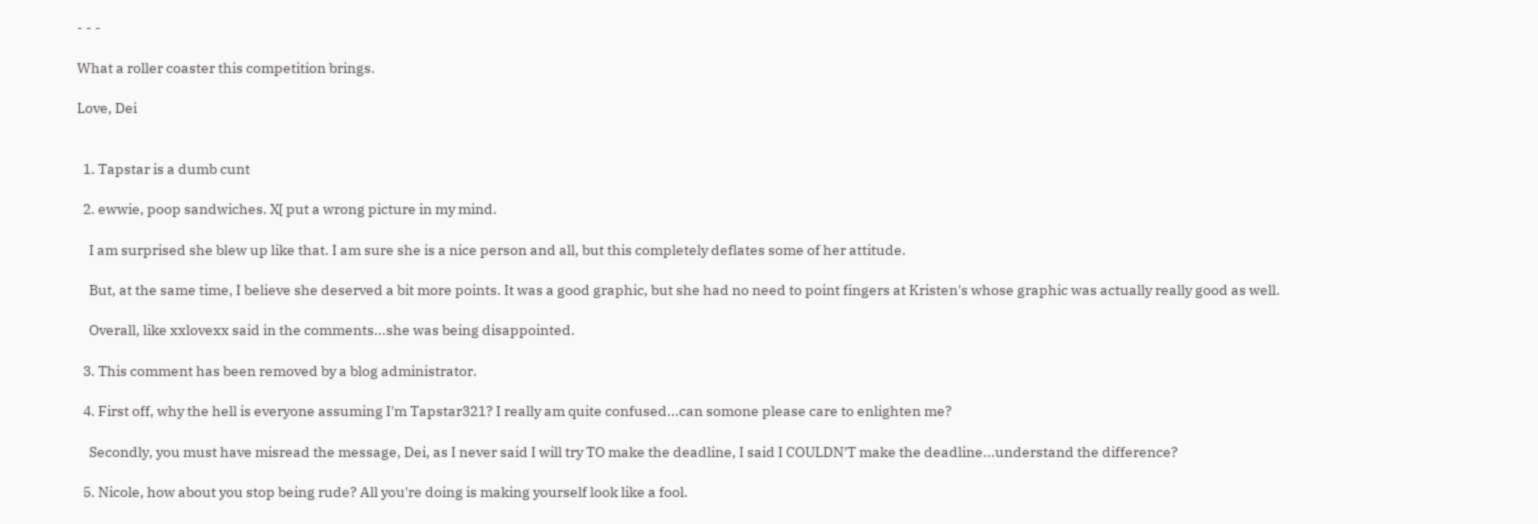- - -

What a roller coaster this competition brings.

Love, Dei


  1. Tapstar is a dumb cunt

  2. ewwie, poop sandwiches. X[ put a wrong picture in my mind.

    I am surprised she blew up like that. I am sure she is a nice person and all, but this completely deflates some of her attitude.

    But, at the same time, I believe she deserved a bit more points. It was a good graphic, but she had no need to point fingers at Kristen's whose graphic was actually really good as well.

    Overall, like xxlovexx said in the comments...she was being disappointed.

  3. This comment has been removed by a blog administrator.

  4. First off, why the hell is everyone assuming I'm Tapstar321? I really am quite confused...can somone please care to enlighten me?

    Secondly, you must have misread the message, Dei, as I never said I will try TO make the deadline, I said I COULDN'T make the deadline...understand the difference?

  5. Nicole, how about you stop being rude? All you're doing is making yourself look like a fool.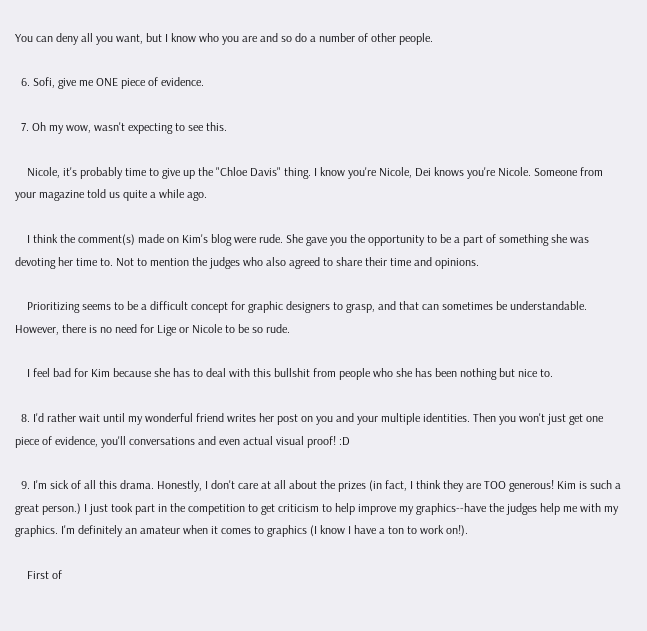You can deny all you want, but I know who you are and so do a number of other people.

  6. Sofi, give me ONE piece of evidence.

  7. Oh my wow, wasn't expecting to see this.

    Nicole, it's probably time to give up the "Chloe Davis" thing. I know you're Nicole, Dei knows you're Nicole. Someone from your magazine told us quite a while ago.

    I think the comment(s) made on Kim's blog were rude. She gave you the opportunity to be a part of something she was devoting her time to. Not to mention the judges who also agreed to share their time and opinions.

    Prioritizing seems to be a difficult concept for graphic designers to grasp, and that can sometimes be understandable. However, there is no need for Lige or Nicole to be so rude.

    I feel bad for Kim because she has to deal with this bullshit from people who she has been nothing but nice to.

  8. I'd rather wait until my wonderful friend writes her post on you and your multiple identities. Then you won't just get one piece of evidence, you'll conversations and even actual visual proof! :D

  9. I'm sick of all this drama. Honestly, I don't care at all about the prizes (in fact, I think they are TOO generous! Kim is such a great person.) I just took part in the competition to get criticism to help improve my graphics--have the judges help me with my graphics. I'm definitely an amateur when it comes to graphics (I know I have a ton to work on!).

    First of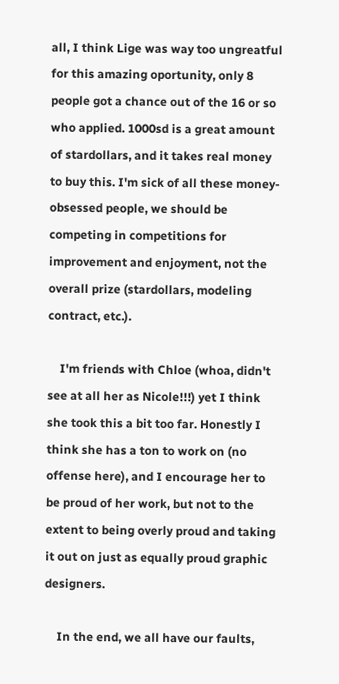all, I think Lige was way too ungreatful for this amazing oportunity, only 8 people got a chance out of the 16 or so who applied. 1000sd is a great amount of stardollars, and it takes real money to buy this. I'm sick of all these money-obsessed people, we should be competing in competitions for improvement and enjoyment, not the overall prize (stardollars, modeling contract, etc.).

    I'm friends with Chloe (whoa, didn't see at all her as Nicole!!!) yet I think she took this a bit too far. Honestly I think she has a ton to work on (no offense here), and I encourage her to be proud of her work, but not to the extent to being overly proud and taking it out on just as equally proud graphic designers.

    In the end, we all have our faults,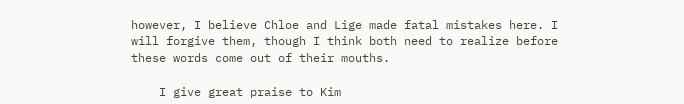however, I believe Chloe and Lige made fatal mistakes here. I will forgive them, though I think both need to realize before these words come out of their mouths.

    I give great praise to Kim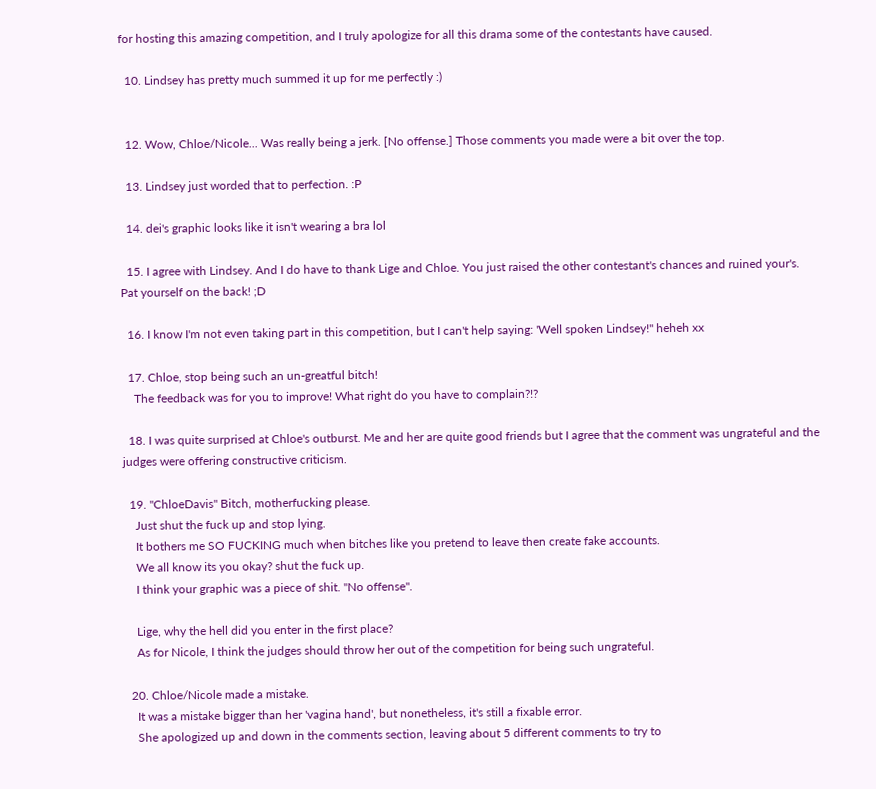for hosting this amazing competition, and I truly apologize for all this drama some of the contestants have caused.

  10. Lindsey has pretty much summed it up for me perfectly :)


  12. Wow, Chloe/Nicole... Was really being a jerk. [No offense.] Those comments you made were a bit over the top.

  13. Lindsey just worded that to perfection. :P

  14. dei's graphic looks like it isn't wearing a bra lol

  15. I agree with Lindsey. And I do have to thank Lige and Chloe. You just raised the other contestant's chances and ruined your's. Pat yourself on the back! ;D

  16. I know I'm not even taking part in this competition, but I can't help saying: 'Well spoken Lindsey!" heheh xx

  17. Chloe, stop being such an un-greatful bitch!
    The feedback was for you to improve! What right do you have to complain?!?

  18. I was quite surprised at Chloe's outburst. Me and her are quite good friends but I agree that the comment was ungrateful and the judges were offering constructive criticism.

  19. "ChloeDavis" Bitch, motherfucking please.
    Just shut the fuck up and stop lying.
    It bothers me SO FUCKING much when bitches like you pretend to leave then create fake accounts.
    We all know its you okay? shut the fuck up.
    I think your graphic was a piece of shit. "No offense".

    Lige, why the hell did you enter in the first place?
    As for Nicole, I think the judges should throw her out of the competition for being such ungrateful.

  20. Chloe/Nicole made a mistake.
    It was a mistake bigger than her 'vagina hand', but nonetheless, it's still a fixable error.
    She apologized up and down in the comments section, leaving about 5 different comments to try to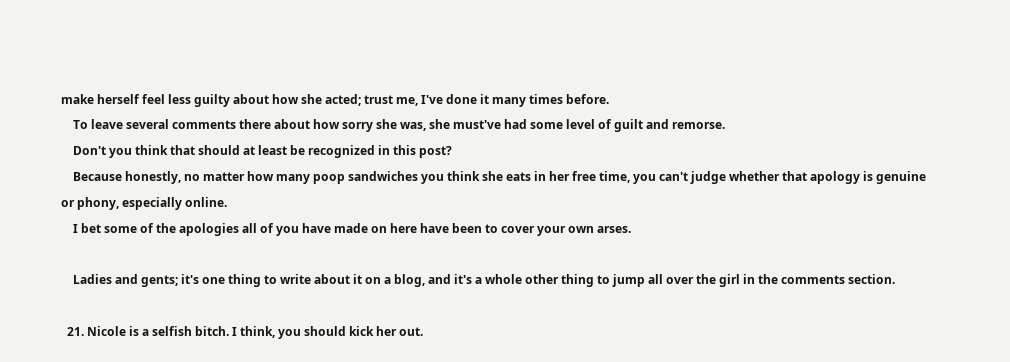make herself feel less guilty about how she acted; trust me, I've done it many times before.
    To leave several comments there about how sorry she was, she must've had some level of guilt and remorse.
    Don't you think that should at least be recognized in this post?
    Because honestly, no matter how many poop sandwiches you think she eats in her free time, you can't judge whether that apology is genuine or phony, especially online.
    I bet some of the apologies all of you have made on here have been to cover your own arses.

    Ladies and gents; it's one thing to write about it on a blog, and it's a whole other thing to jump all over the girl in the comments section.

  21. Nicole is a selfish bitch. I think, you should kick her out.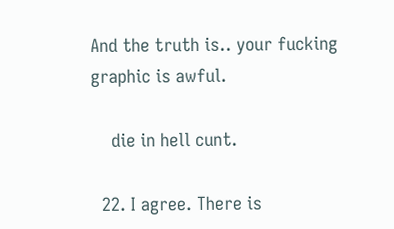And the truth is.. your fucking graphic is awful.

    die in hell cunt.

  22. I agree. There is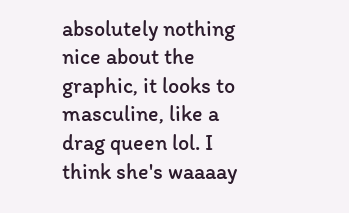absolutely nothing nice about the graphic, it looks to masculine, like a drag queen lol. I think she's waaaay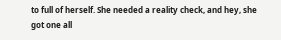to full of herself. She needed a reality check, and hey, she got one all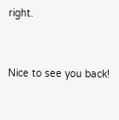right.


Nice to see you back!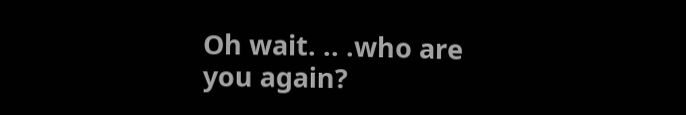Oh wait. .. .who are you again?